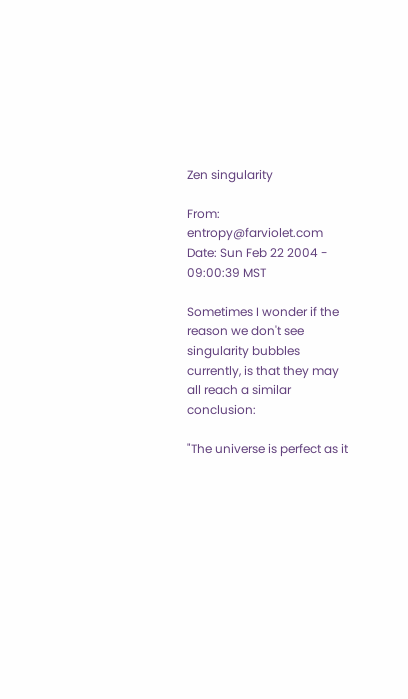Zen singularity

From: entropy@farviolet.com
Date: Sun Feb 22 2004 - 09:00:39 MST

Sometimes I wonder if the reason we don't see singularity bubbles
currently, is that they may all reach a similar conclusion:

"The universe is perfect as it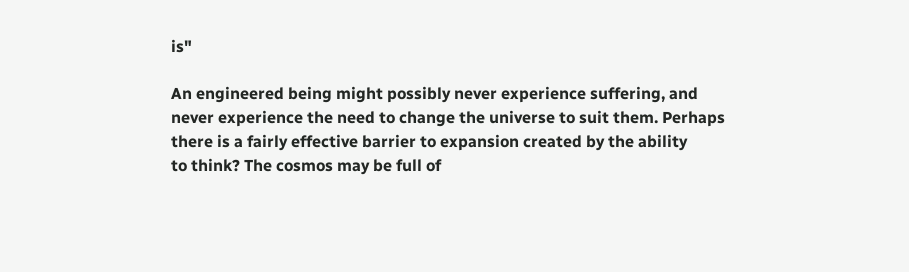is"

An engineered being might possibly never experience suffering, and
never experience the need to change the universe to suit them. Perhaps
there is a fairly effective barrier to expansion created by the ability
to think? The cosmos may be full of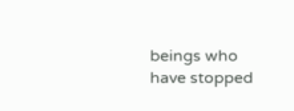beings who have stopped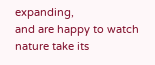expanding,
and are happy to watch nature take its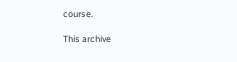course.

This archive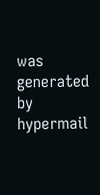was generated by hypermail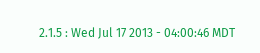2.1.5 : Wed Jul 17 2013 - 04:00:46 MDT